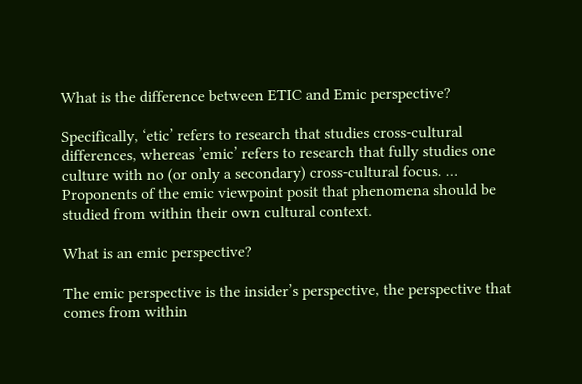What is the difference between ETIC and Emic perspective?

Specifically, ‘etic’ refers to research that studies cross-cultural differences, whereas ’emic’ refers to research that fully studies one culture with no (or only a secondary) cross-cultural focus. … Proponents of the emic viewpoint posit that phenomena should be studied from within their own cultural context.

What is an emic perspective?

The emic perspective is the insider’s perspective, the perspective that comes from within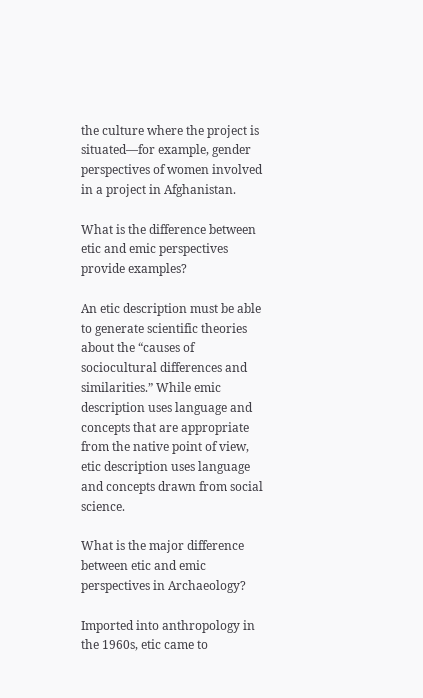the culture where the project is situated—for example, gender perspectives of women involved in a project in Afghanistan.

What is the difference between etic and emic perspectives provide examples?

An etic description must be able to generate scientific theories about the “causes of sociocultural differences and similarities.” While emic description uses language and concepts that are appropriate from the native point of view, etic description uses language and concepts drawn from social science.

What is the major difference between etic and emic perspectives in Archaeology?

Imported into anthropology in the 1960s, etic came to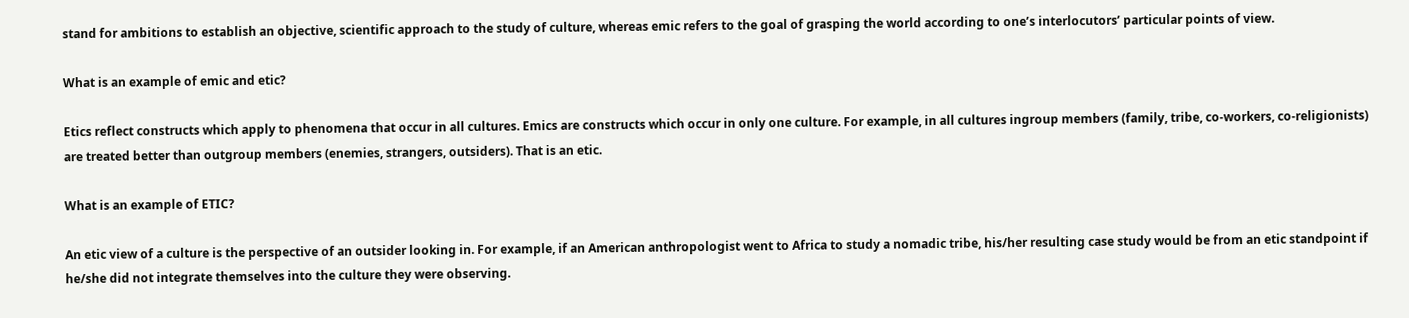stand for ambitions to establish an objective, scientific approach to the study of culture, whereas emic refers to the goal of grasping the world according to one’s interlocutors’ particular points of view.

What is an example of emic and etic?

Etics reflect constructs which apply to phenomena that occur in all cultures. Emics are constructs which occur in only one culture. For example, in all cultures ingroup members (family, tribe, co-workers, co-religionists) are treated better than outgroup members (enemies, strangers, outsiders). That is an etic.

What is an example of ETIC?

An etic view of a culture is the perspective of an outsider looking in. For example, if an American anthropologist went to Africa to study a nomadic tribe, his/her resulting case study would be from an etic standpoint if he/she did not integrate themselves into the culture they were observing.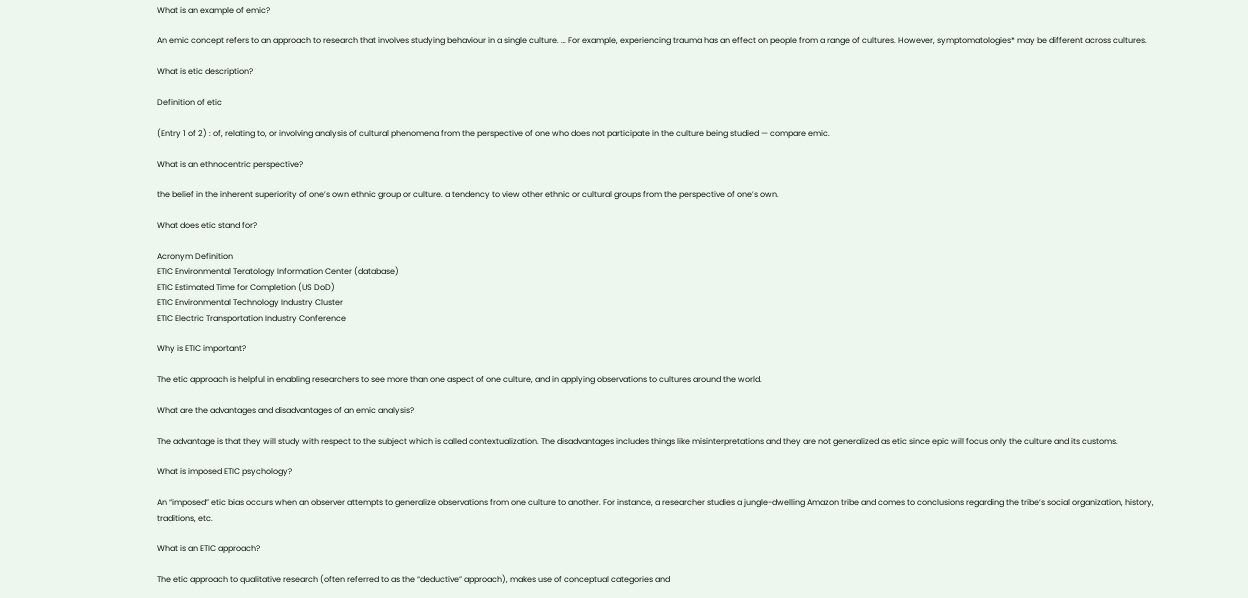What is an example of emic?

An emic concept refers to an approach to research that involves studying behaviour in a single culture. … For example, experiencing trauma has an effect on people from a range of cultures. However, symptomatologies* may be different across cultures.

What is etic description?

Definition of etic

(Entry 1 of 2) : of, relating to, or involving analysis of cultural phenomena from the perspective of one who does not participate in the culture being studied — compare emic.

What is an ethnocentric perspective?

the belief in the inherent superiority of one’s own ethnic group or culture. a tendency to view other ethnic or cultural groups from the perspective of one’s own.

What does etic stand for?

Acronym Definition
ETIC Environmental Teratology Information Center (database)
ETIC Estimated Time for Completion (US DoD)
ETIC Environmental Technology Industry Cluster
ETIC Electric Transportation Industry Conference

Why is ETIC important?

The etic approach is helpful in enabling researchers to see more than one aspect of one culture, and in applying observations to cultures around the world.

What are the advantages and disadvantages of an emic analysis?

The advantage is that they will study with respect to the subject which is called contextualization. The disadvantages includes things like misinterpretations and they are not generalized as etic since epic will focus only the culture and its customs.

What is imposed ETIC psychology?

An “imposed” etic bias occurs when an observer attempts to generalize observations from one culture to another. For instance, a researcher studies a jungle-dwelling Amazon tribe and comes to conclusions regarding the tribe’s social organization, history, traditions, etc.

What is an ETIC approach?

The etic approach to qualitative research (often referred to as the “deductive” approach), makes use of conceptual categories and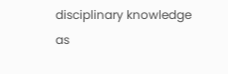disciplinary knowledge as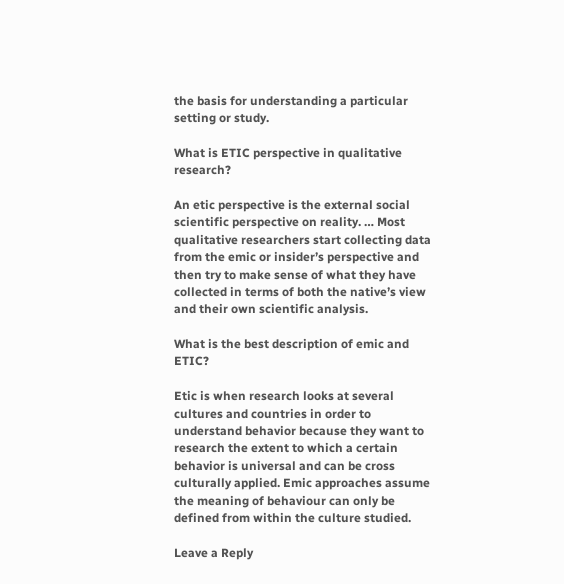the basis for understanding a particular setting or study.

What is ETIC perspective in qualitative research?

An etic perspective is the external social scientific perspective on reality. … Most qualitative researchers start collecting data from the emic or insider’s perspective and then try to make sense of what they have collected in terms of both the native’s view and their own scientific analysis.

What is the best description of emic and ETIC?

Etic is when research looks at several cultures and countries in order to understand behavior because they want to research the extent to which a certain behavior is universal and can be cross culturally applied. Emic approaches assume the meaning of behaviour can only be defined from within the culture studied.

Leave a Reply